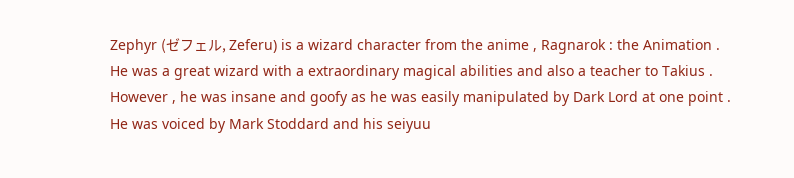Zephyr (ゼフェル, Zeferu) is a wizard character from the anime , Ragnarok : the Animation . He was a great wizard with a extraordinary magical abilities and also a teacher to Takius . However , he was insane and goofy as he was easily manipulated by Dark Lord at one point . He was voiced by Mark Stoddard and his seiyuu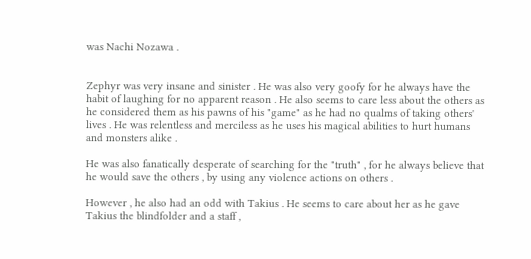was Nachi Nozawa .


Zephyr was very insane and sinister . He was also very goofy for he always have the habit of laughing for no apparent reason . He also seems to care less about the others as he considered them as his pawns of his "game" as he had no qualms of taking others' lives . He was relentless and merciless as he uses his magical abilities to hurt humans and monsters alike .

He was also fanatically desperate of searching for the "truth" , for he always believe that he would save the others , by using any violence actions on others .

However , he also had an odd with Takius . He seems to care about her as he gave Takius the blindfolder and a staff ,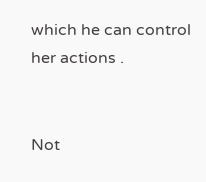which he can control her actions .


Not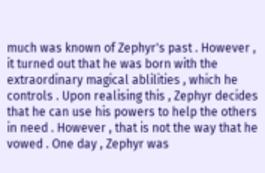much was known of Zephyr's past . However , it turned out that he was born with the extraordinary magical ablilities , which he controls . Upon realising this , Zephyr decides that he can use his powers to help the others in need . However , that is not the way that he vowed . One day , Zephyr was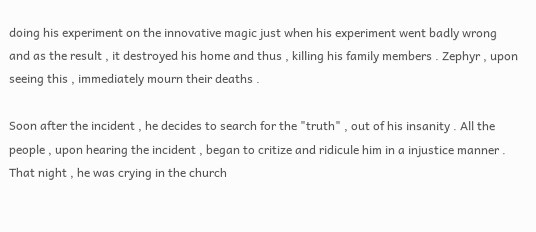doing his experiment on the innovative magic just when his experiment went badly wrong and as the result , it destroyed his home and thus , killing his family members . Zephyr , upon seeing this , immediately mourn their deaths .

Soon after the incident , he decides to search for the "truth" , out of his insanity . All the people , upon hearing the incident , began to critize and ridicule him in a injustice manner . That night , he was crying in the church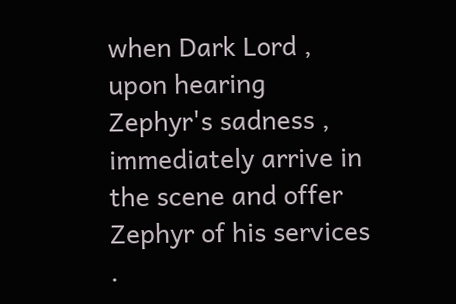when Dark Lord , upon hearing Zephyr's sadness , immediately arrive in the scene and offer Zephyr of his services .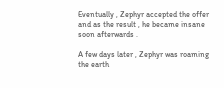Eventually , Zephyr accepted the offer and as the result , he became insane soon afterwards .

A few days later , Zephyr was roaming the earth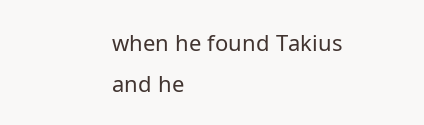when he found Takius and he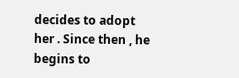decides to adopt her . Since then , he begins to